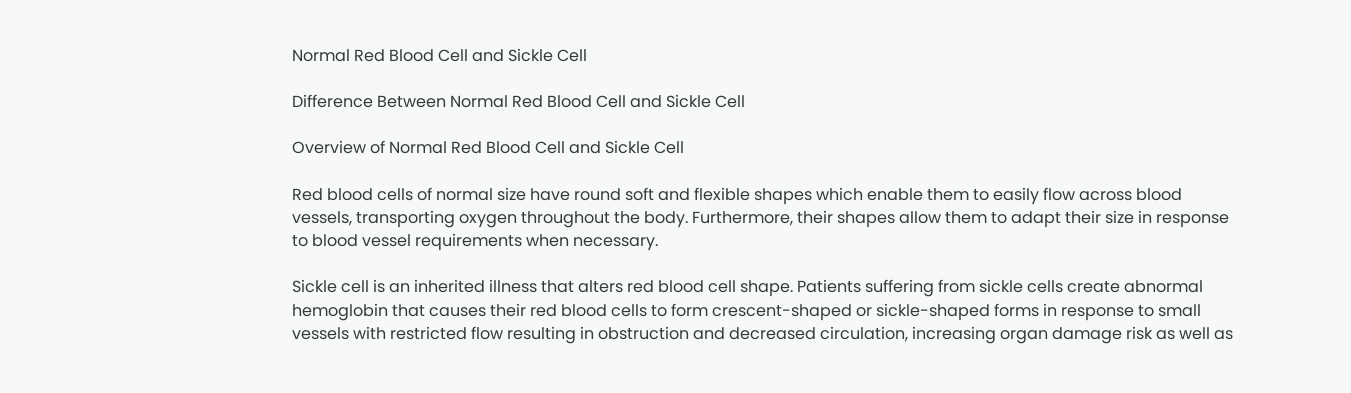Normal Red Blood Cell and Sickle Cell

Difference Between Normal Red Blood Cell and Sickle Cell

Overview of Normal Red Blood Cell and Sickle Cell

Red blood cells of normal size have round soft and flexible shapes which enable them to easily flow across blood vessels, transporting oxygen throughout the body. Furthermore, their shapes allow them to adapt their size in response to blood vessel requirements when necessary.

Sickle cell is an inherited illness that alters red blood cell shape. Patients suffering from sickle cells create abnormal hemoglobin that causes their red blood cells to form crescent-shaped or sickle-shaped forms in response to small vessels with restricted flow resulting in obstruction and decreased circulation, increasing organ damage risk as well as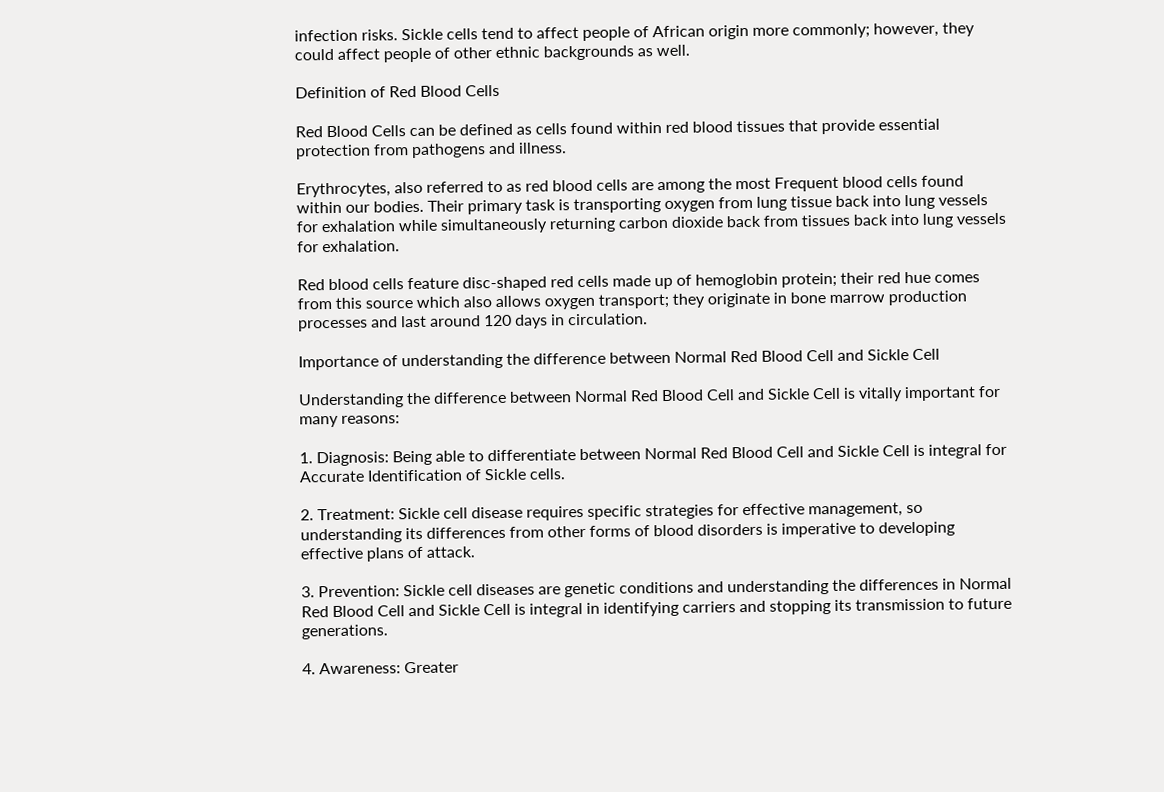infection risks. Sickle cells tend to affect people of African origin more commonly; however, they could affect people of other ethnic backgrounds as well.

Definition of Red Blood Cells

Red Blood Cells can be defined as cells found within red blood tissues that provide essential protection from pathogens and illness.

Erythrocytes, also referred to as red blood cells are among the most Frequent blood cells found within our bodies. Their primary task is transporting oxygen from lung tissue back into lung vessels for exhalation while simultaneously returning carbon dioxide back from tissues back into lung vessels for exhalation.

Red blood cells feature disc-shaped red cells made up of hemoglobin protein; their red hue comes from this source which also allows oxygen transport; they originate in bone marrow production processes and last around 120 days in circulation.

Importance of understanding the difference between Normal Red Blood Cell and Sickle Cell

Understanding the difference between Normal Red Blood Cell and Sickle Cell is vitally important for many reasons:

1. Diagnosis: Being able to differentiate between Normal Red Blood Cell and Sickle Cell is integral for Accurate Identification of Sickle cells.

2. Treatment: Sickle cell disease requires specific strategies for effective management, so understanding its differences from other forms of blood disorders is imperative to developing effective plans of attack.

3. Prevention: Sickle cell diseases are genetic conditions and understanding the differences in Normal Red Blood Cell and Sickle Cell is integral in identifying carriers and stopping its transmission to future generations.

4. Awareness: Greater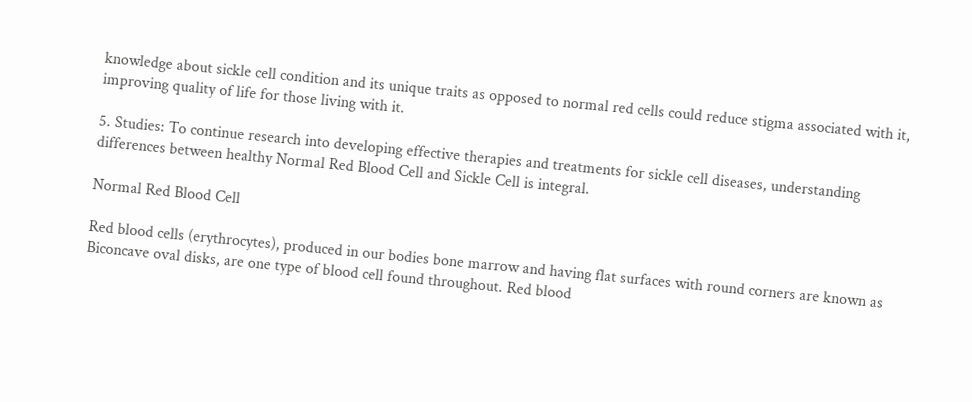knowledge about sickle cell condition and its unique traits as opposed to normal red cells could reduce stigma associated with it, improving quality of life for those living with it.

5. Studies: To continue research into developing effective therapies and treatments for sickle cell diseases, understanding differences between healthy Normal Red Blood Cell and Sickle Cell is integral.

Normal Red Blood Cell

Red blood cells (erythrocytes), produced in our bodies bone marrow and having flat surfaces with round corners are known as Biconcave oval disks, are one type of blood cell found throughout. Red blood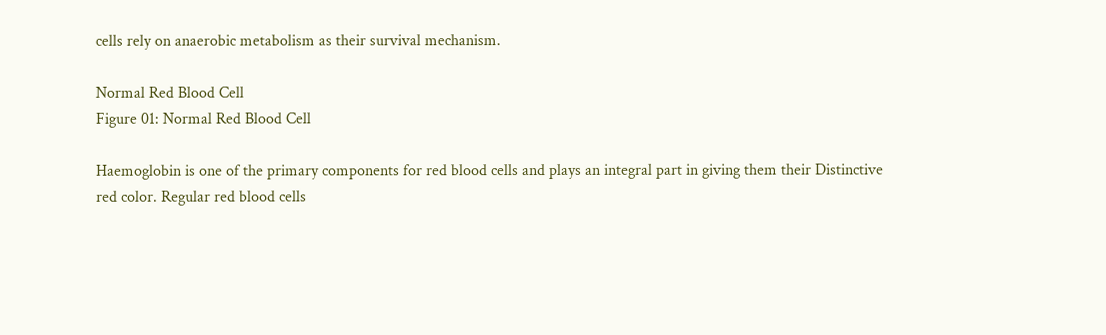cells rely on anaerobic metabolism as their survival mechanism.

Normal Red Blood Cell
Figure 01: Normal Red Blood Cell

Haemoglobin is one of the primary components for red blood cells and plays an integral part in giving them their Distinctive red color. Regular red blood cells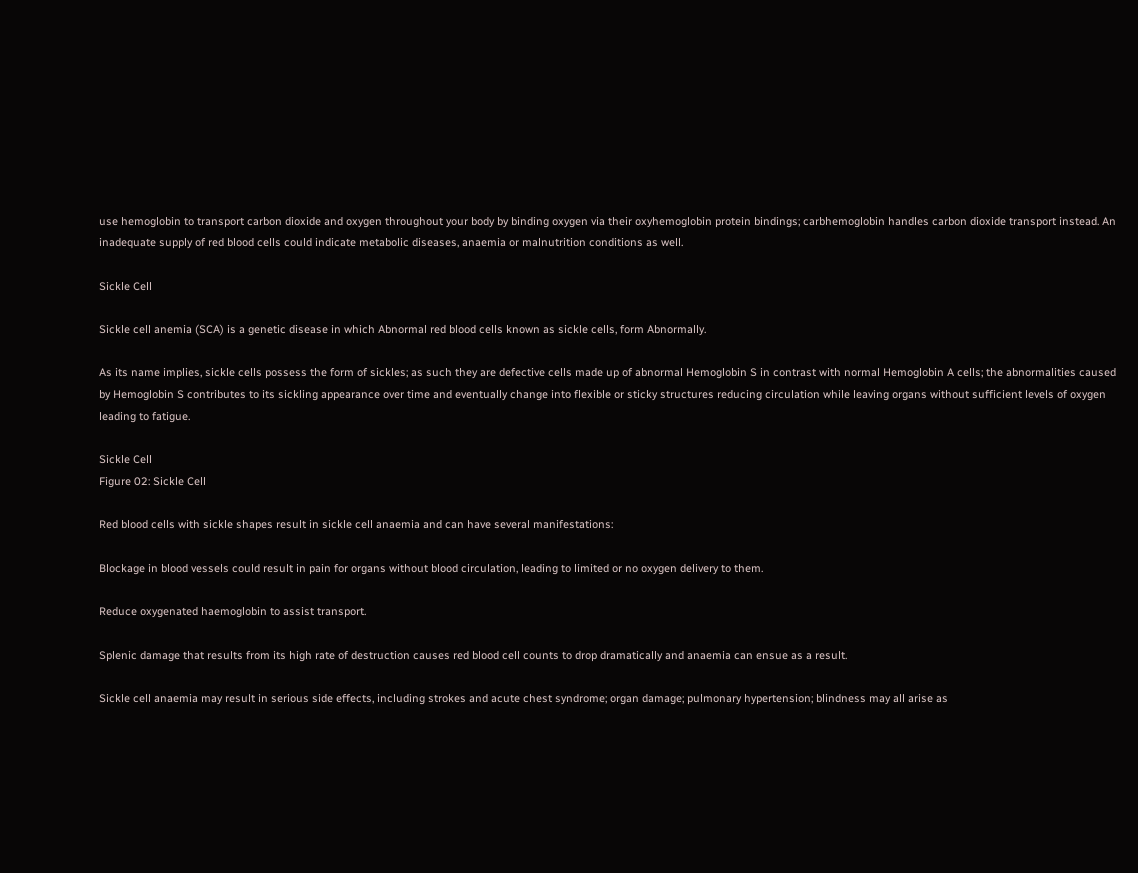use hemoglobin to transport carbon dioxide and oxygen throughout your body by binding oxygen via their oxyhemoglobin protein bindings; carbhemoglobin handles carbon dioxide transport instead. An inadequate supply of red blood cells could indicate metabolic diseases, anaemia or malnutrition conditions as well.

Sickle Cell

Sickle cell anemia (SCA) is a genetic disease in which Abnormal red blood cells known as sickle cells, form Abnormally.

As its name implies, sickle cells possess the form of sickles; as such they are defective cells made up of abnormal Hemoglobin S in contrast with normal Hemoglobin A cells; the abnormalities caused by Hemoglobin S contributes to its sickling appearance over time and eventually change into flexible or sticky structures reducing circulation while leaving organs without sufficient levels of oxygen leading to fatigue.

Sickle Cell
Figure 02: Sickle Cell

Red blood cells with sickle shapes result in sickle cell anaemia and can have several manifestations:

Blockage in blood vessels could result in pain for organs without blood circulation, leading to limited or no oxygen delivery to them.

Reduce oxygenated haemoglobin to assist transport.

Splenic damage that results from its high rate of destruction causes red blood cell counts to drop dramatically and anaemia can ensue as a result.

Sickle cell anaemia may result in serious side effects, including strokes and acute chest syndrome; organ damage; pulmonary hypertension; blindness may all arise as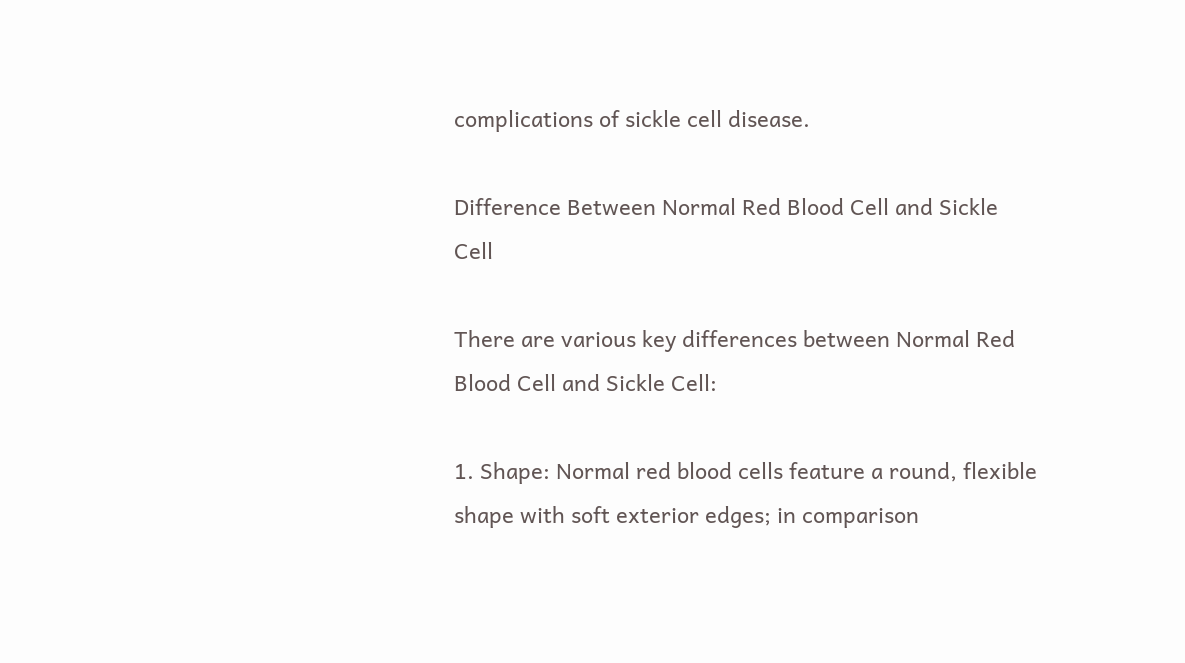complications of sickle cell disease.

Difference Between Normal Red Blood Cell and Sickle Cell

There are various key differences between Normal Red Blood Cell and Sickle Cell:

1. Shape: Normal red blood cells feature a round, flexible shape with soft exterior edges; in comparison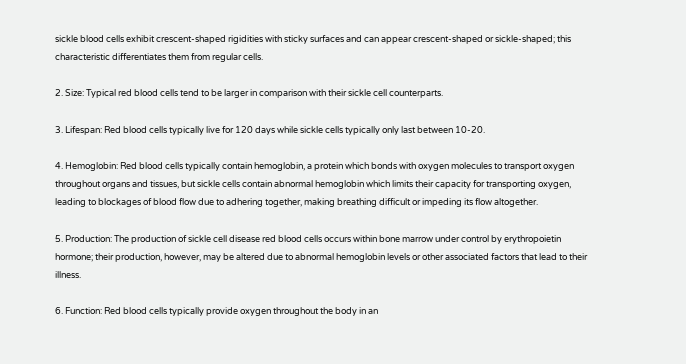sickle blood cells exhibit crescent-shaped rigidities with sticky surfaces and can appear crescent-shaped or sickle-shaped; this characteristic differentiates them from regular cells.

2. Size: Typical red blood cells tend to be larger in comparison with their sickle cell counterparts.

3. Lifespan: Red blood cells typically live for 120 days while sickle cells typically only last between 10-20.

4. Hemoglobin: Red blood cells typically contain hemoglobin, a protein which bonds with oxygen molecules to transport oxygen throughout organs and tissues, but sickle cells contain abnormal hemoglobin which limits their capacity for transporting oxygen, leading to blockages of blood flow due to adhering together, making breathing difficult or impeding its flow altogether.

5. Production: The production of sickle cell disease red blood cells occurs within bone marrow under control by erythropoietin hormone; their production, however, may be altered due to abnormal hemoglobin levels or other associated factors that lead to their illness.

6. Function: Red blood cells typically provide oxygen throughout the body in an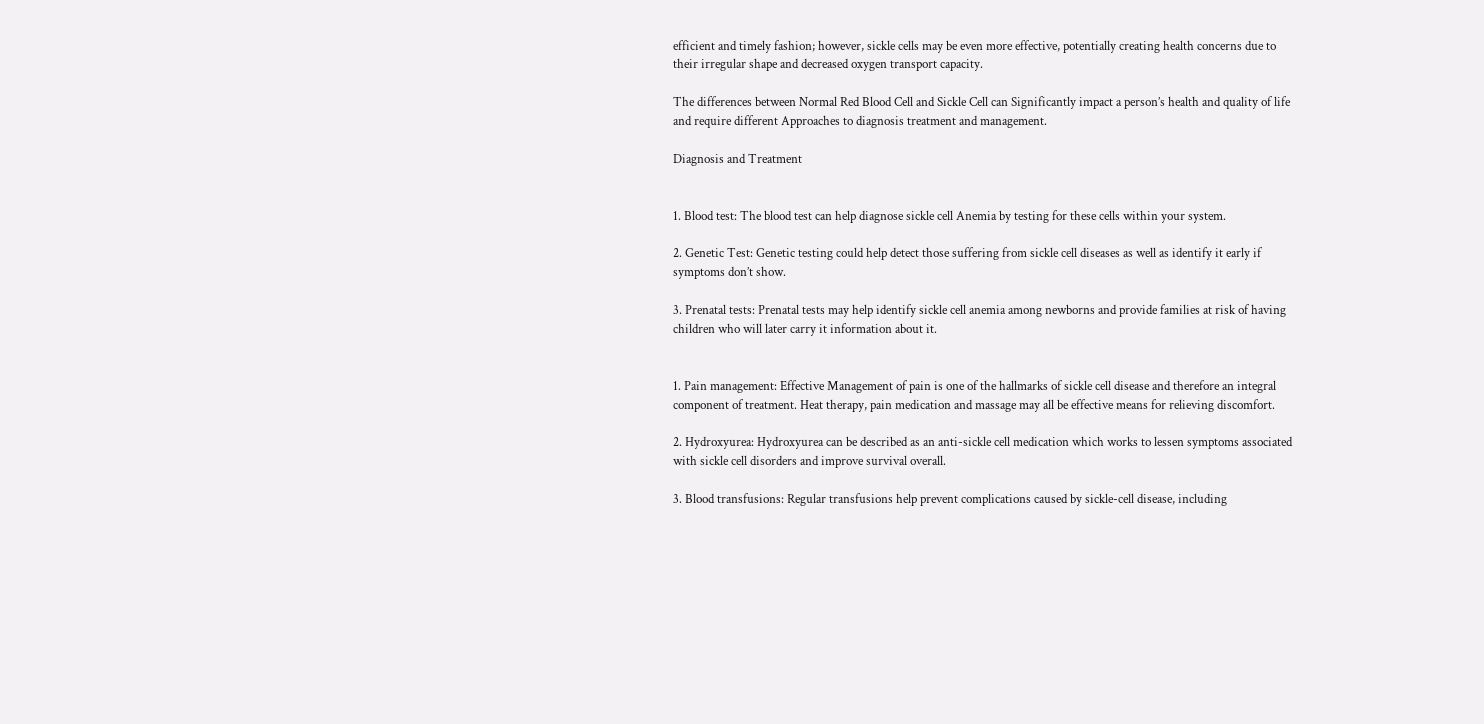efficient and timely fashion; however, sickle cells may be even more effective, potentially creating health concerns due to their irregular shape and decreased oxygen transport capacity.

The differences between Normal Red Blood Cell and Sickle Cell can Significantly impact a person’s health and quality of life and require different Approaches to diagnosis treatment and management.

Diagnosis and Treatment


1. Blood test: The blood test can help diagnose sickle cell Anemia by testing for these cells within your system.

2. Genetic Test: Genetic testing could help detect those suffering from sickle cell diseases as well as identify it early if symptoms don’t show.

3. Prenatal tests: Prenatal tests may help identify sickle cell anemia among newborns and provide families at risk of having children who will later carry it information about it.


1. Pain management: Effective Management of pain is one of the hallmarks of sickle cell disease and therefore an integral component of treatment. Heat therapy, pain medication and massage may all be effective means for relieving discomfort.

2. Hydroxyurea: Hydroxyurea can be described as an anti-sickle cell medication which works to lessen symptoms associated with sickle cell disorders and improve survival overall.

3. Blood transfusions: Regular transfusions help prevent complications caused by sickle-cell disease, including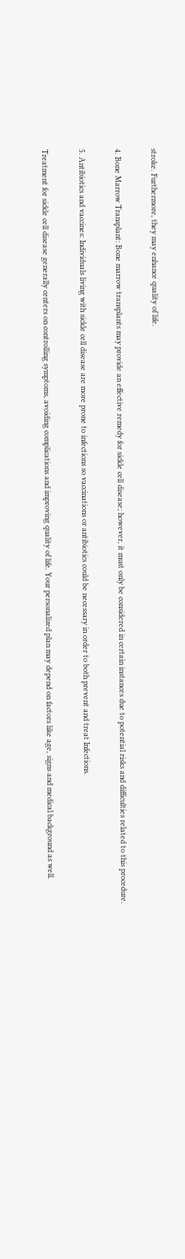stroke. Furthermore, they may enhance quality of life.

4. Bone Marrow Transplant: Bone marrow transplants may provide an effective remedy for sickle cell disease; however, it must only be considered in certain instances due to potential risks and difficulties related to this procedure.

5. Antibiotics and vaccines: Individuals living with sickle cell disease are more prone to infections so vaccinations or antibiotics could be necessary in order to both prevent and treat Infections.

Treatment for sickle cell disease generally centers on controlling symptoms, avoiding complications and improving quality of life. Your personalized plan may depend on factors like age, signs and medical background as well.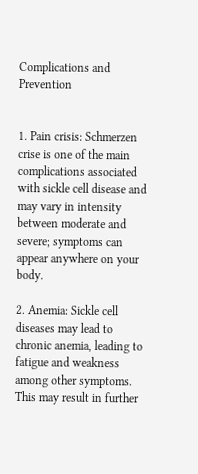Complications and Prevention


1. Pain crisis: Schmerzen crise is one of the main complications associated with sickle cell disease and may vary in intensity between moderate and severe; symptoms can appear anywhere on your body.

2. Anemia: Sickle cell diseases may lead to chronic anemia, leading to fatigue and weakness among other symptoms. This may result in further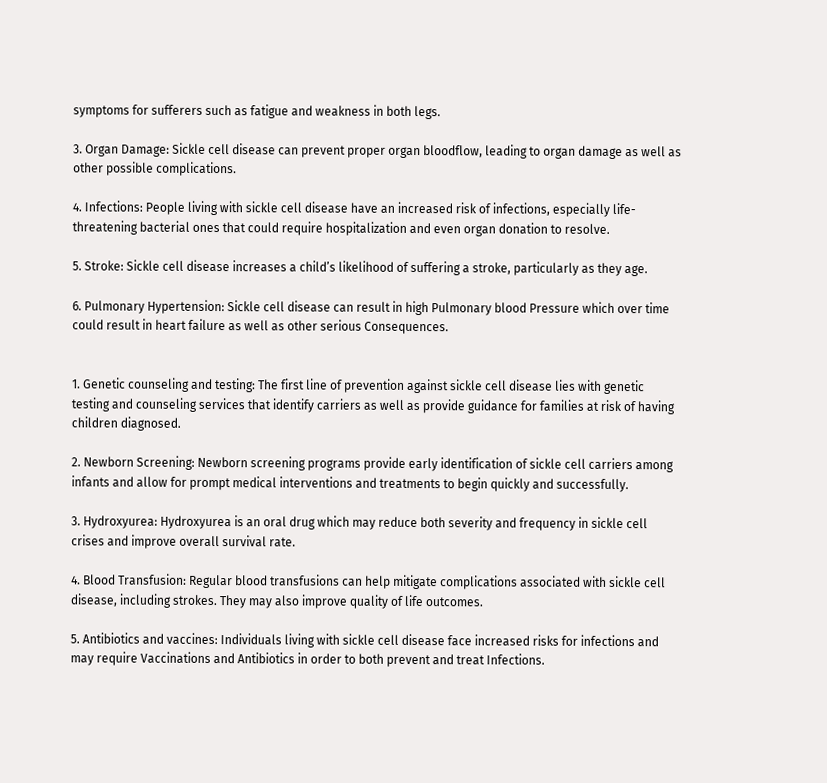symptoms for sufferers such as fatigue and weakness in both legs.

3. Organ Damage: Sickle cell disease can prevent proper organ bloodflow, leading to organ damage as well as other possible complications.

4. Infections: People living with sickle cell disease have an increased risk of infections, especially life-threatening bacterial ones that could require hospitalization and even organ donation to resolve.

5. Stroke: Sickle cell disease increases a child’s likelihood of suffering a stroke, particularly as they age.

6. Pulmonary Hypertension: Sickle cell disease can result in high Pulmonary blood Pressure which over time could result in heart failure as well as other serious Consequences.


1. Genetic counseling and testing: The first line of prevention against sickle cell disease lies with genetic testing and counseling services that identify carriers as well as provide guidance for families at risk of having children diagnosed.

2. Newborn Screening: Newborn screening programs provide early identification of sickle cell carriers among infants and allow for prompt medical interventions and treatments to begin quickly and successfully.

3. Hydroxyurea: Hydroxyurea is an oral drug which may reduce both severity and frequency in sickle cell crises and improve overall survival rate.

4. Blood Transfusion: Regular blood transfusions can help mitigate complications associated with sickle cell disease, including strokes. They may also improve quality of life outcomes.

5. Antibiotics and vaccines: Individuals living with sickle cell disease face increased risks for infections and may require Vaccinations and Antibiotics in order to both prevent and treat Infections.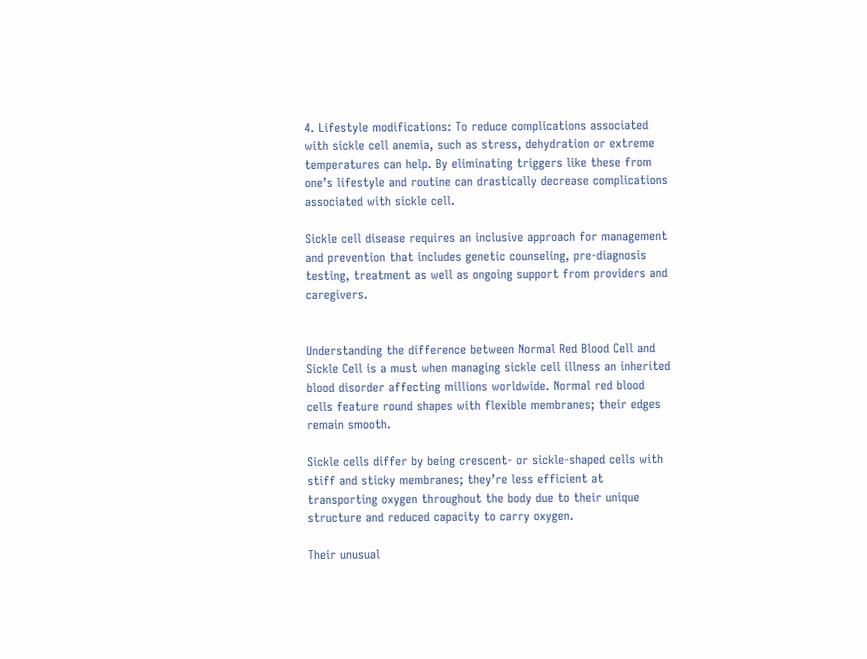4. Lifestyle modifications: To reduce complications associated with sickle cell anemia, such as stress, dehydration or extreme temperatures can help. By eliminating triggers like these from one’s lifestyle and routine can drastically decrease complications associated with sickle cell.

Sickle cell disease requires an inclusive approach for management and prevention that includes genetic counseling, pre-diagnosis testing, treatment as well as ongoing support from providers and caregivers.


Understanding the difference between Normal Red Blood Cell and Sickle Cell is a must when managing sickle cell illness an inherited blood disorder affecting millions worldwide. Normal red blood cells feature round shapes with flexible membranes; their edges remain smooth.

Sickle cells differ by being crescent- or sickle-shaped cells with stiff and sticky membranes; they’re less efficient at transporting oxygen throughout the body due to their unique structure and reduced capacity to carry oxygen.

Their unusual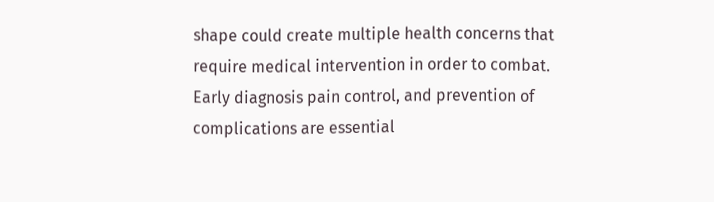shape could create multiple health concerns that require medical intervention in order to combat. Early diagnosis pain control, and prevention of complications are essential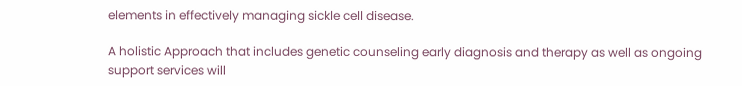elements in effectively managing sickle cell disease.

A holistic Approach that includes genetic counseling early diagnosis and therapy as well as ongoing support services will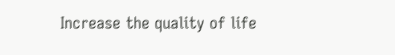Increase the quality of life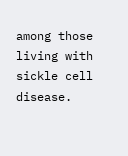among those living with sickle cell disease.